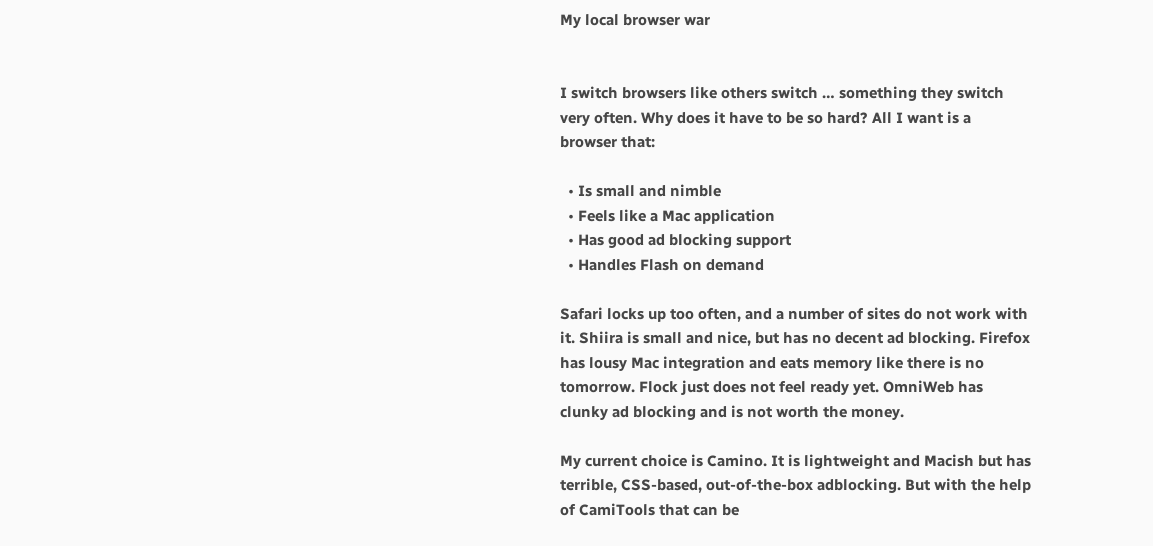My local browser war


I switch browsers like others switch … something they switch very often. Why does it have to be so hard? All I want is a browser that:

  • Is small and nimble
  • Feels like a Mac application
  • Has good ad blocking support
  • Handles Flash on demand

Safari locks up too often, and a number of sites do not work with it. Shiira is small and nice, but has no decent ad blocking. Firefox has lousy Mac integration and eats memory like there is no tomorrow. Flock just does not feel ready yet. OmniWeb has clunky ad blocking and is not worth the money.

My current choice is Camino. It is lightweight and Macish but has terrible, CSS-based, out-of-the-box adblocking. But with the help of CamiTools that can be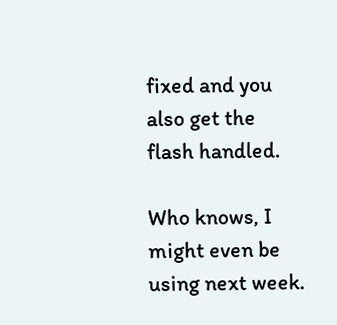fixed and you also get the flash handled.

Who knows, I might even be using next week.